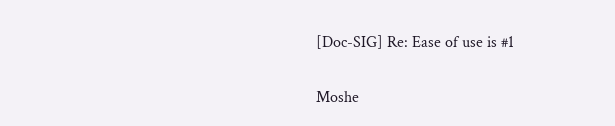[Doc-SIG] Re: Ease of use is #1

Moshe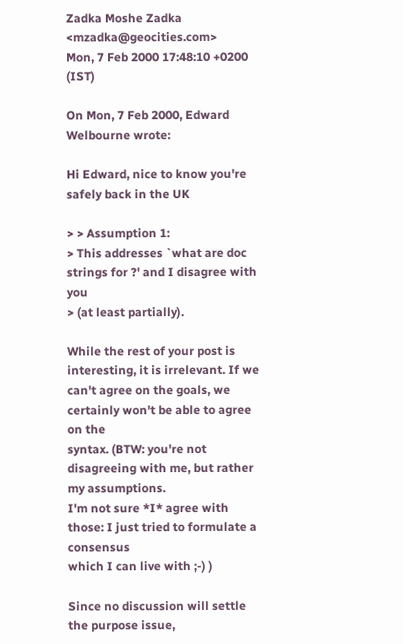Zadka Moshe Zadka <mzadka@geocities.com>
Mon, 7 Feb 2000 17:48:10 +0200 (IST)

On Mon, 7 Feb 2000, Edward Welbourne wrote:

Hi Edward, nice to know you're safely back in the UK

> > Assumption 1:
> This addresses `what are doc strings for ?' and I disagree with you
> (at least partially).

While the rest of your post is interesting, it is irrelevant. If we
can't agree on the goals, we certainly won't be able to agree on the
syntax. (BTW: you're not disagreeing with me, but rather my assumptions.
I'm not sure *I* agree with those: I just tried to formulate a consensus
which I can live with ;-) )

Since no discussion will settle the purpose issue,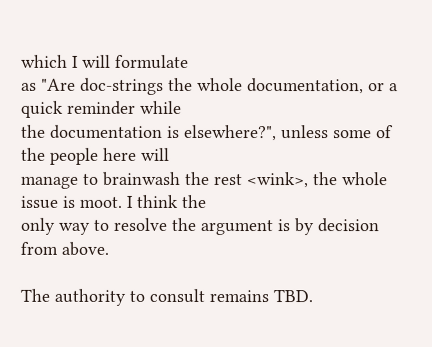which I will formulate
as "Are doc-strings the whole documentation, or a quick reminder while
the documentation is elsewhere?", unless some of the people here will
manage to brainwash the rest <wink>, the whole issue is moot. I think the
only way to resolve the argument is by decision from above.

The authority to consult remains TBD.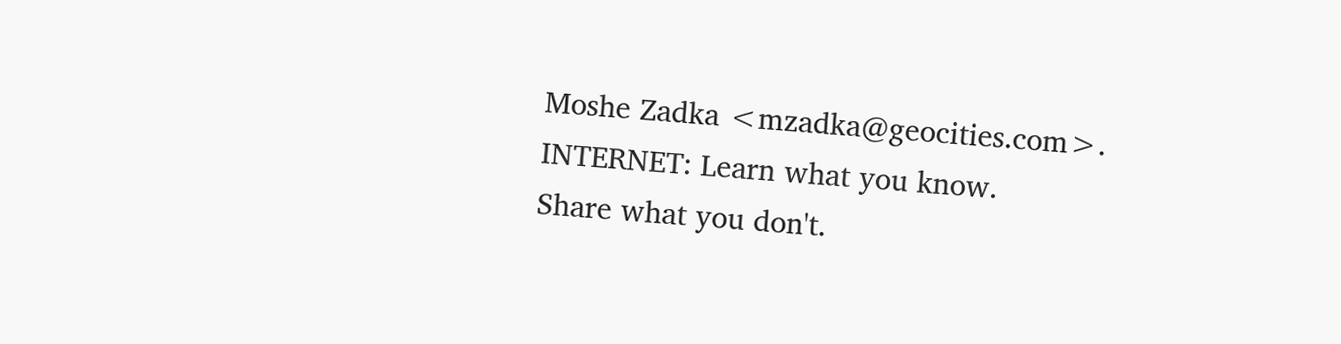Moshe Zadka <mzadka@geocities.com>.
INTERNET: Learn what you know.
Share what you don't.